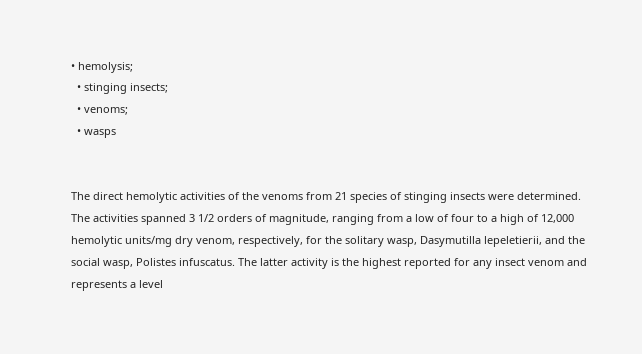• hemolysis;
  • stinging insects;
  • venoms;
  • wasps


The direct hemolytic activities of the venoms from 21 species of stinging insects were determined. The activities spanned 3 1/2 orders of magnitude, ranging from a low of four to a high of 12,000 hemolytic units/mg dry venom, respectively, for the solitary wasp, Dasymutilla lepeletierii, and the social wasp, Polistes infuscatus. The latter activity is the highest reported for any insect venom and represents a level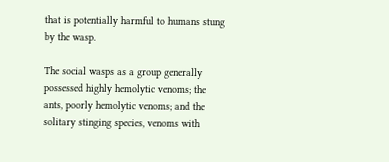that is potentially harmful to humans stung by the wasp.

The social wasps as a group generally possessed highly hemolytic venoms; the ants, poorly hemolytic venoms; and the solitary stinging species, venoms with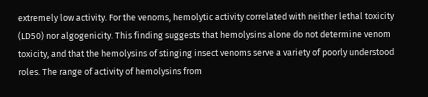extremely low activity. For the venoms, hemolytic activity correlated with neither lethal toxicity (LD50) nor algogenicity. This finding suggests that hemolysins alone do not determine venom toxicity, and that the hemolysins of stinging insect venoms serve a variety of poorly understood roles. The range of activity of hemolysins from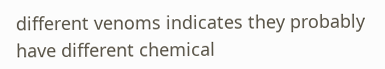different venoms indicates they probably have different chemical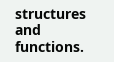structures and functions.